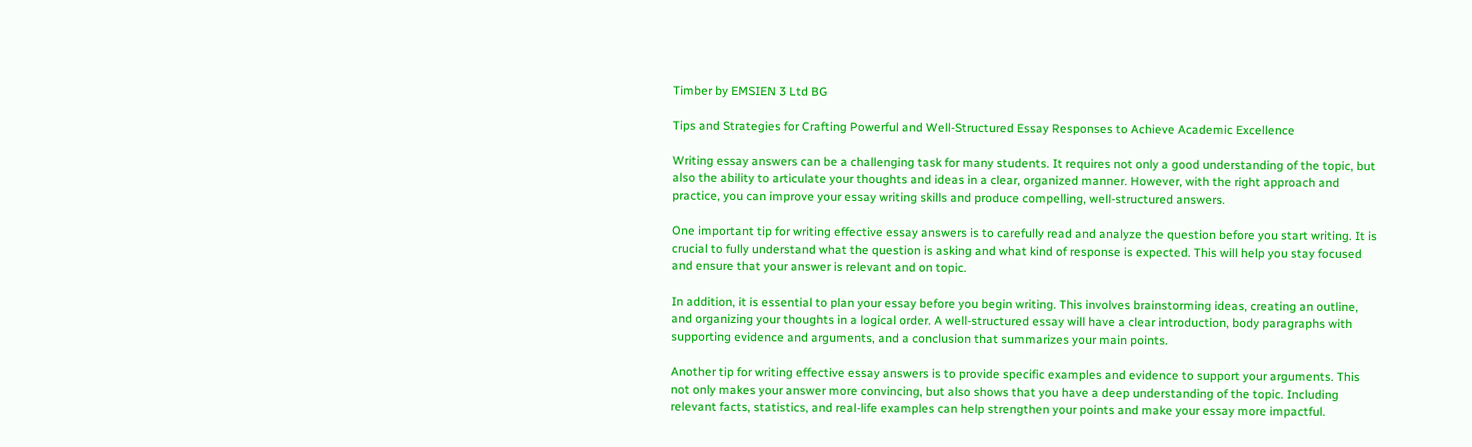Timber by EMSIEN 3 Ltd BG

Tips and Strategies for Crafting Powerful and Well-Structured Essay Responses to Achieve Academic Excellence

Writing essay answers can be a challenging task for many students. It requires not only a good understanding of the topic, but also the ability to articulate your thoughts and ideas in a clear, organized manner. However, with the right approach and practice, you can improve your essay writing skills and produce compelling, well-structured answers.

One important tip for writing effective essay answers is to carefully read and analyze the question before you start writing. It is crucial to fully understand what the question is asking and what kind of response is expected. This will help you stay focused and ensure that your answer is relevant and on topic.

In addition, it is essential to plan your essay before you begin writing. This involves brainstorming ideas, creating an outline, and organizing your thoughts in a logical order. A well-structured essay will have a clear introduction, body paragraphs with supporting evidence and arguments, and a conclusion that summarizes your main points.

Another tip for writing effective essay answers is to provide specific examples and evidence to support your arguments. This not only makes your answer more convincing, but also shows that you have a deep understanding of the topic. Including relevant facts, statistics, and real-life examples can help strengthen your points and make your essay more impactful.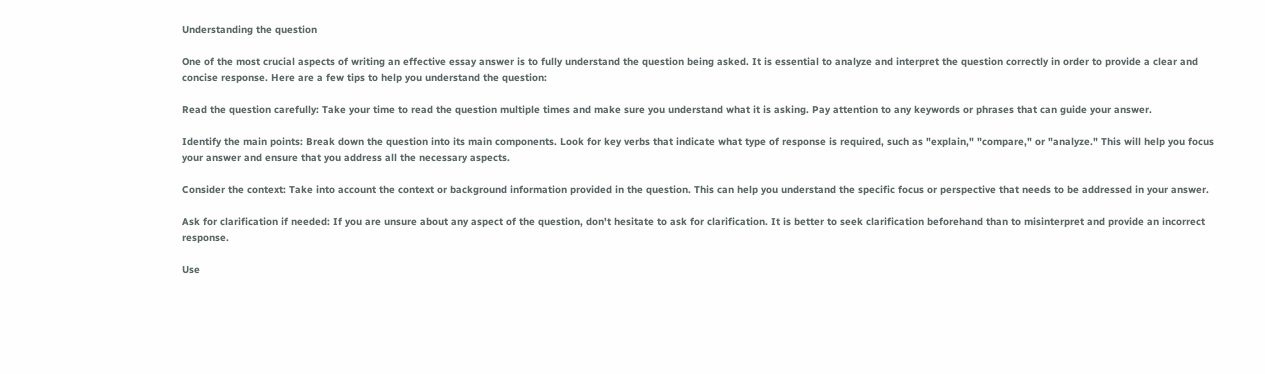Understanding the question

One of the most crucial aspects of writing an effective essay answer is to fully understand the question being asked. It is essential to analyze and interpret the question correctly in order to provide a clear and concise response. Here are a few tips to help you understand the question:

Read the question carefully: Take your time to read the question multiple times and make sure you understand what it is asking. Pay attention to any keywords or phrases that can guide your answer.

Identify the main points: Break down the question into its main components. Look for key verbs that indicate what type of response is required, such as "explain," "compare," or "analyze." This will help you focus your answer and ensure that you address all the necessary aspects.

Consider the context: Take into account the context or background information provided in the question. This can help you understand the specific focus or perspective that needs to be addressed in your answer.

Ask for clarification if needed: If you are unsure about any aspect of the question, don't hesitate to ask for clarification. It is better to seek clarification beforehand than to misinterpret and provide an incorrect response.

Use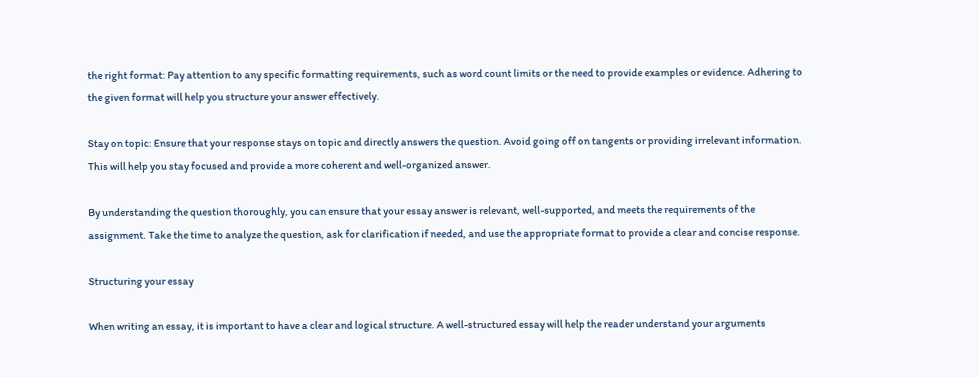the right format: Pay attention to any specific formatting requirements, such as word count limits or the need to provide examples or evidence. Adhering to the given format will help you structure your answer effectively.

Stay on topic: Ensure that your response stays on topic and directly answers the question. Avoid going off on tangents or providing irrelevant information. This will help you stay focused and provide a more coherent and well-organized answer.

By understanding the question thoroughly, you can ensure that your essay answer is relevant, well-supported, and meets the requirements of the assignment. Take the time to analyze the question, ask for clarification if needed, and use the appropriate format to provide a clear and concise response.

Structuring your essay

When writing an essay, it is important to have a clear and logical structure. A well-structured essay will help the reader understand your arguments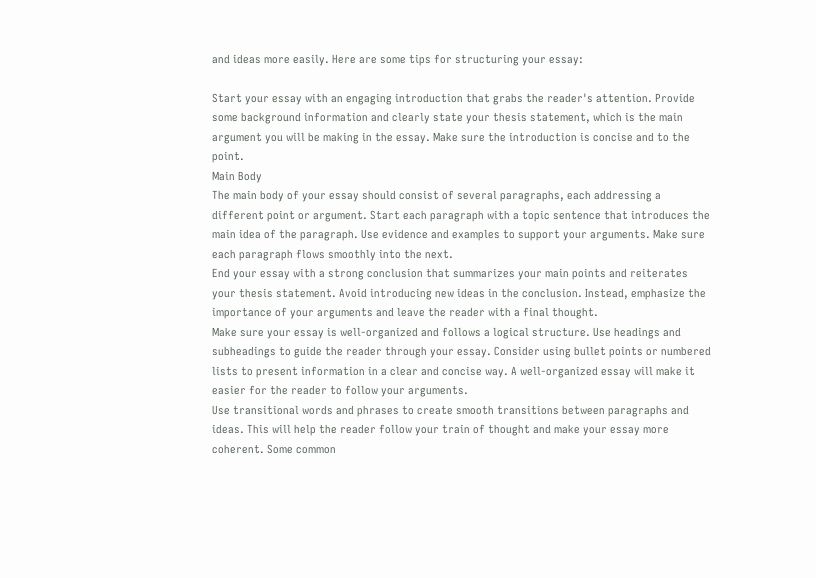and ideas more easily. Here are some tips for structuring your essay:

Start your essay with an engaging introduction that grabs the reader's attention. Provide some background information and clearly state your thesis statement, which is the main argument you will be making in the essay. Make sure the introduction is concise and to the point.
Main Body
The main body of your essay should consist of several paragraphs, each addressing a different point or argument. Start each paragraph with a topic sentence that introduces the main idea of the paragraph. Use evidence and examples to support your arguments. Make sure each paragraph flows smoothly into the next.
End your essay with a strong conclusion that summarizes your main points and reiterates your thesis statement. Avoid introducing new ideas in the conclusion. Instead, emphasize the importance of your arguments and leave the reader with a final thought.
Make sure your essay is well-organized and follows a logical structure. Use headings and subheadings to guide the reader through your essay. Consider using bullet points or numbered lists to present information in a clear and concise way. A well-organized essay will make it easier for the reader to follow your arguments.
Use transitional words and phrases to create smooth transitions between paragraphs and ideas. This will help the reader follow your train of thought and make your essay more coherent. Some common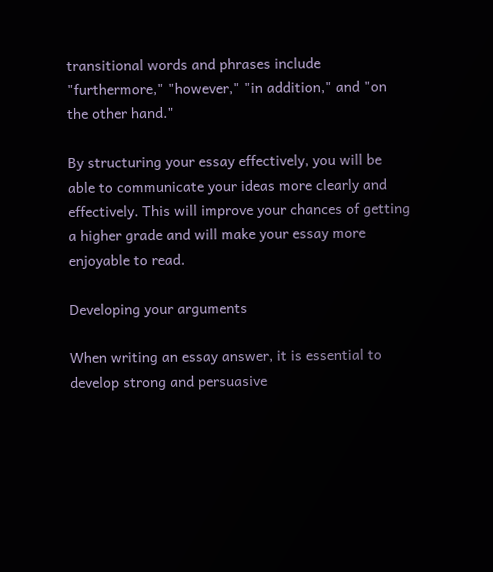transitional words and phrases include "furthermore," "however," "in addition," and "on the other hand."

By structuring your essay effectively, you will be able to communicate your ideas more clearly and effectively. This will improve your chances of getting a higher grade and will make your essay more enjoyable to read.

Developing your arguments

When writing an essay answer, it is essential to develop strong and persuasive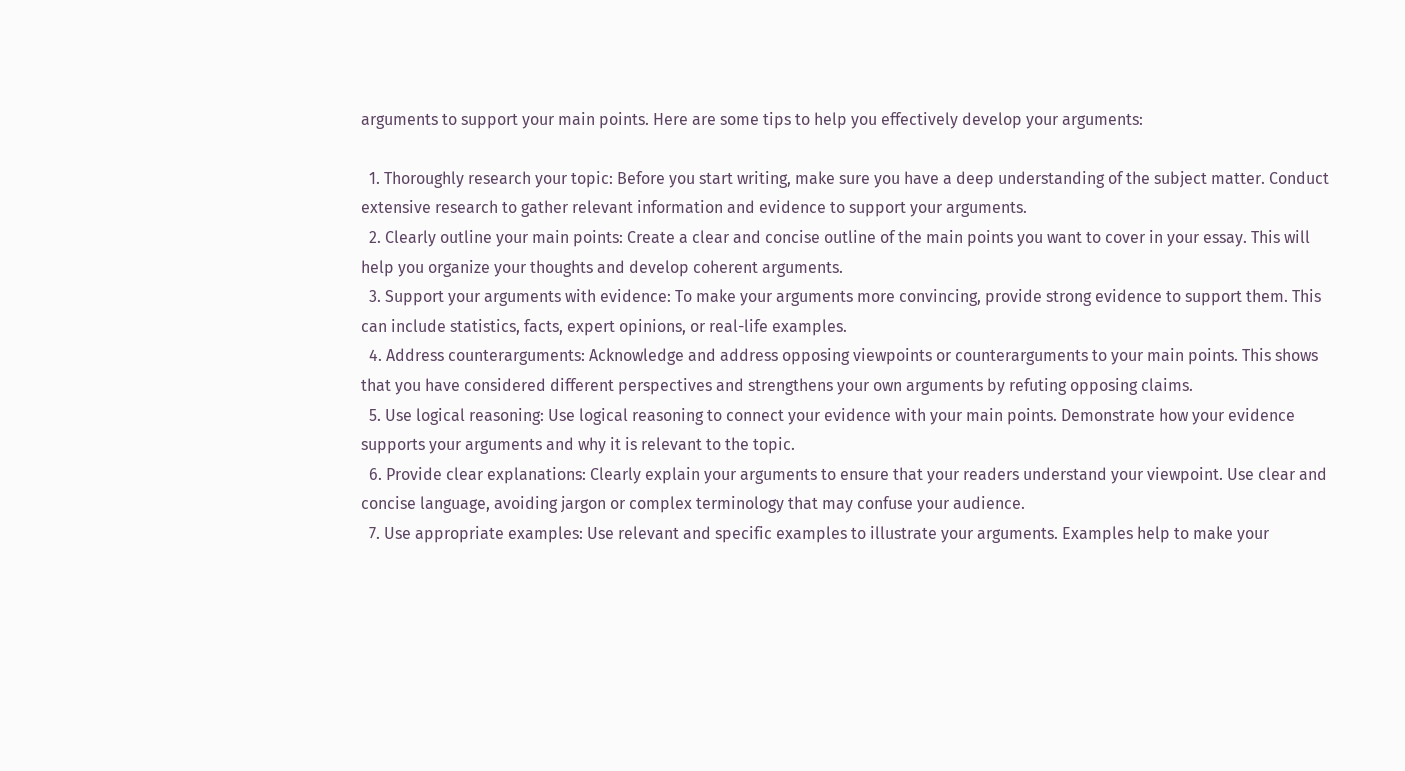arguments to support your main points. Here are some tips to help you effectively develop your arguments:

  1. Thoroughly research your topic: Before you start writing, make sure you have a deep understanding of the subject matter. Conduct extensive research to gather relevant information and evidence to support your arguments.
  2. Clearly outline your main points: Create a clear and concise outline of the main points you want to cover in your essay. This will help you organize your thoughts and develop coherent arguments.
  3. Support your arguments with evidence: To make your arguments more convincing, provide strong evidence to support them. This can include statistics, facts, expert opinions, or real-life examples.
  4. Address counterarguments: Acknowledge and address opposing viewpoints or counterarguments to your main points. This shows that you have considered different perspectives and strengthens your own arguments by refuting opposing claims.
  5. Use logical reasoning: Use logical reasoning to connect your evidence with your main points. Demonstrate how your evidence supports your arguments and why it is relevant to the topic.
  6. Provide clear explanations: Clearly explain your arguments to ensure that your readers understand your viewpoint. Use clear and concise language, avoiding jargon or complex terminology that may confuse your audience.
  7. Use appropriate examples: Use relevant and specific examples to illustrate your arguments. Examples help to make your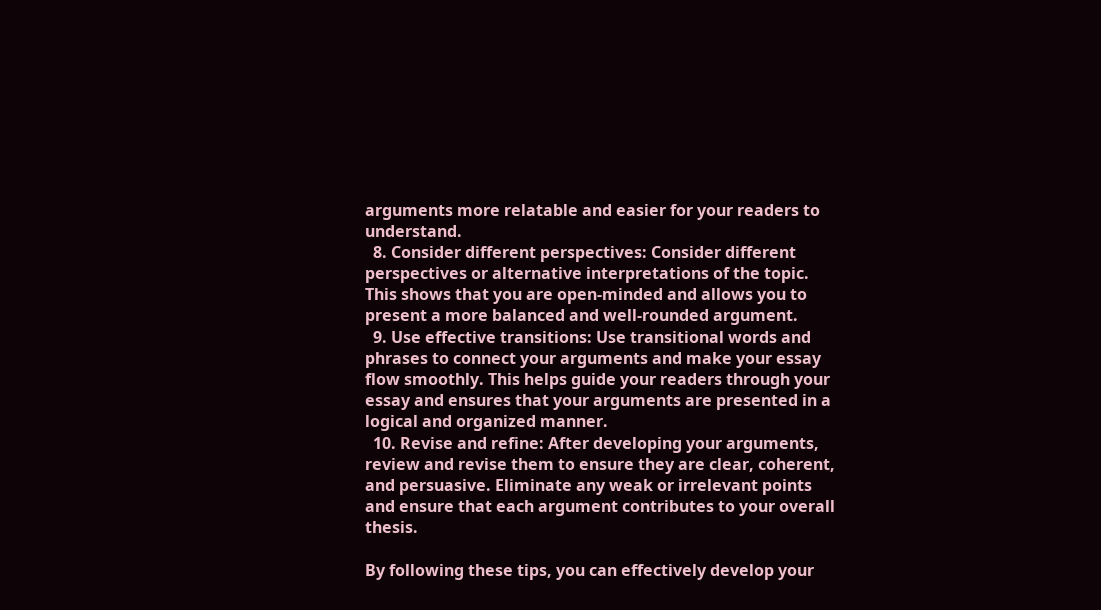arguments more relatable and easier for your readers to understand.
  8. Consider different perspectives: Consider different perspectives or alternative interpretations of the topic. This shows that you are open-minded and allows you to present a more balanced and well-rounded argument.
  9. Use effective transitions: Use transitional words and phrases to connect your arguments and make your essay flow smoothly. This helps guide your readers through your essay and ensures that your arguments are presented in a logical and organized manner.
  10. Revise and refine: After developing your arguments, review and revise them to ensure they are clear, coherent, and persuasive. Eliminate any weak or irrelevant points and ensure that each argument contributes to your overall thesis.

By following these tips, you can effectively develop your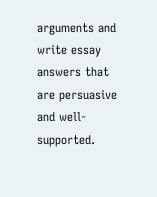arguments and write essay answers that are persuasive and well-supported.